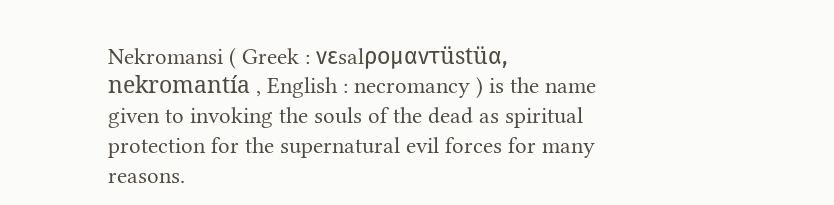Nekromansi ( Greek : νεsalρομαντüstüα, nekromantía , English : necromancy ) is the name given to invoking the souls of the dead as spiritual protection for the supernatural evil forces for many reasons.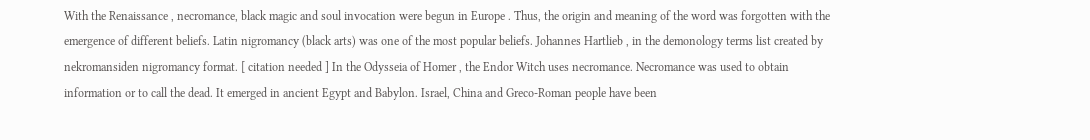With the Renaissance , necromance, black magic and soul invocation were begun in Europe . Thus, the origin and meaning of the word was forgotten with the emergence of different beliefs. Latin nigromancy (black arts) was one of the most popular beliefs. Johannes Hartlieb , in the demonology terms list created by nekromansiden nigromancy format. [ citation needed ] In the Odysseia of Homer , the Endor Witch uses necromance. Necromance was used to obtain information or to call the dead. It emerged in ancient Egypt and Babylon. Israel, China and Greco-Roman people have been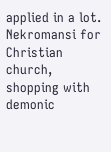applied in a lot. Nekromansi for Christian church, shopping with demonic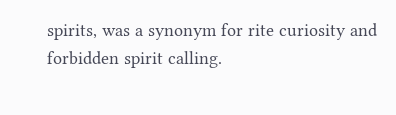spirits, was a synonym for rite curiosity and forbidden spirit calling.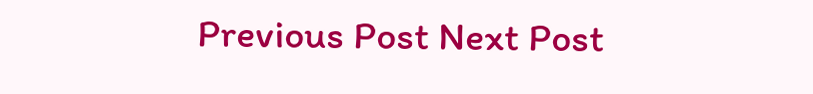Previous Post Next Post